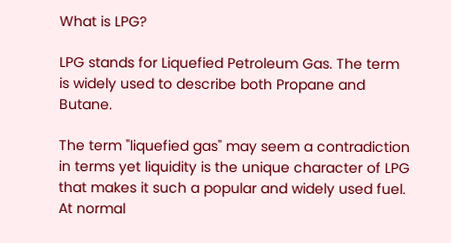What is LPG?

LPG stands for Liquefied Petroleum Gas. The term is widely used to describe both Propane and Butane.

The term "liquefied gas" may seem a contradiction in terms yet liquidity is the unique character of LPG that makes it such a popular and widely used fuel. At normal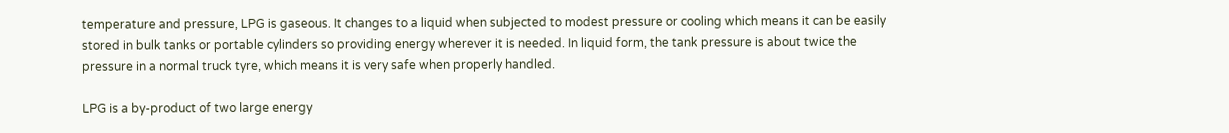temperature and pressure, LPG is gaseous. It changes to a liquid when subjected to modest pressure or cooling which means it can be easily stored in bulk tanks or portable cylinders so providing energy wherever it is needed. In liquid form, the tank pressure is about twice the pressure in a normal truck tyre, which means it is very safe when properly handled.

LPG is a by-product of two large energy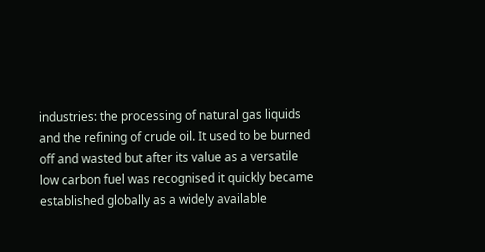industries: the processing of natural gas liquids and the refining of crude oil. It used to be burned off and wasted but after its value as a versatile low carbon fuel was recognised it quickly became established globally as a widely available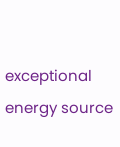exceptional energy source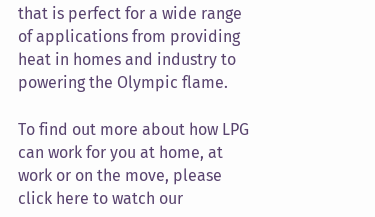that is perfect for a wide range of applications from providing heat in homes and industry to powering the Olympic flame.

To find out more about how LPG can work for you at home, at work or on the move, please click here to watch our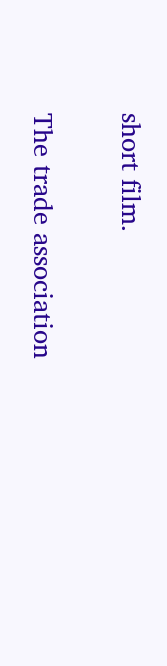short film.

The trade association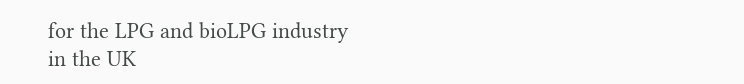for the LPG and bioLPG industry in the UK